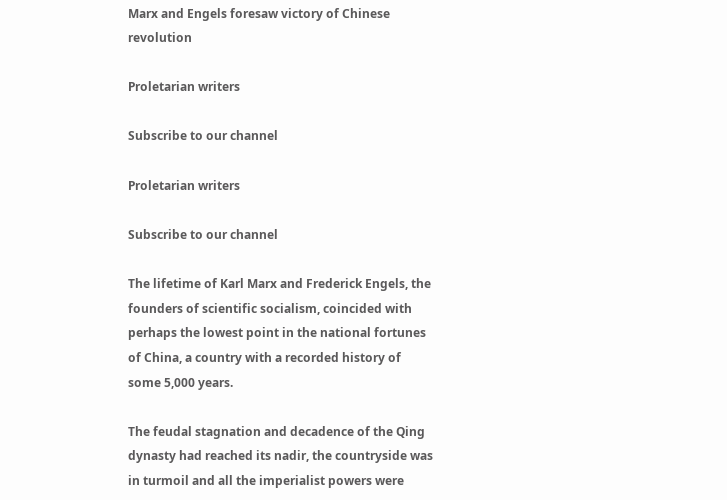Marx and Engels foresaw victory of Chinese revolution

Proletarian writers

Subscribe to our channel

Proletarian writers

Subscribe to our channel

The lifetime of Karl Marx and Frederick Engels, the founders of scientific socialism, coincided with perhaps the lowest point in the national fortunes of China, a country with a recorded history of some 5,000 years.

The feudal stagnation and decadence of the Qing dynasty had reached its nadir, the countryside was in turmoil and all the imperialist powers were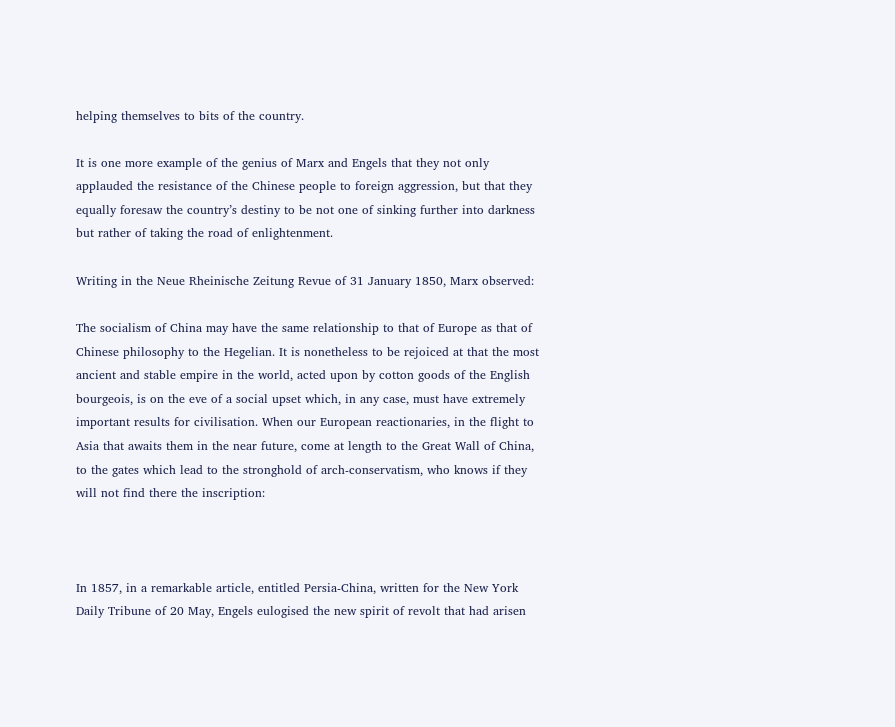helping themselves to bits of the country.

It is one more example of the genius of Marx and Engels that they not only applauded the resistance of the Chinese people to foreign aggression, but that they equally foresaw the country’s destiny to be not one of sinking further into darkness but rather of taking the road of enlightenment.

Writing in the Neue Rheinische Zeitung Revue of 31 January 1850, Marx observed:

The socialism of China may have the same relationship to that of Europe as that of Chinese philosophy to the Hegelian. It is nonetheless to be rejoiced at that the most ancient and stable empire in the world, acted upon by cotton goods of the English bourgeois, is on the eve of a social upset which, in any case, must have extremely important results for civilisation. When our European reactionaries, in the flight to Asia that awaits them in the near future, come at length to the Great Wall of China, to the gates which lead to the stronghold of arch-conservatism, who knows if they will not find there the inscription:



In 1857, in a remarkable article, entitled Persia-China, written for the New York Daily Tribune of 20 May, Engels eulogised the new spirit of revolt that had arisen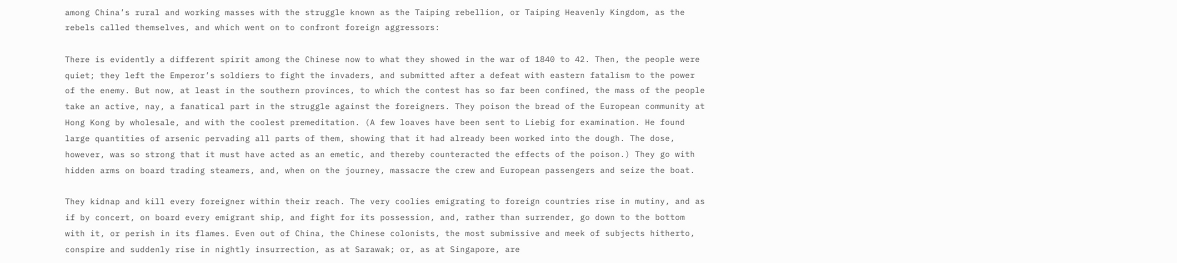among China’s rural and working masses with the struggle known as the Taiping rebellion, or Taiping Heavenly Kingdom, as the rebels called themselves, and which went on to confront foreign aggressors:

There is evidently a different spirit among the Chinese now to what they showed in the war of 1840 to 42. Then, the people were quiet; they left the Emperor’s soldiers to fight the invaders, and submitted after a defeat with eastern fatalism to the power of the enemy. But now, at least in the southern provinces, to which the contest has so far been confined, the mass of the people take an active, nay, a fanatical part in the struggle against the foreigners. They poison the bread of the European community at Hong Kong by wholesale, and with the coolest premeditation. (A few loaves have been sent to Liebig for examination. He found large quantities of arsenic pervading all parts of them, showing that it had already been worked into the dough. The dose, however, was so strong that it must have acted as an emetic, and thereby counteracted the effects of the poison.) They go with hidden arms on board trading steamers, and, when on the journey, massacre the crew and European passengers and seize the boat.

They kidnap and kill every foreigner within their reach. The very coolies emigrating to foreign countries rise in mutiny, and as if by concert, on board every emigrant ship, and fight for its possession, and, rather than surrender, go down to the bottom with it, or perish in its flames. Even out of China, the Chinese colonists, the most submissive and meek of subjects hitherto, conspire and suddenly rise in nightly insurrection, as at Sarawak; or, as at Singapore, are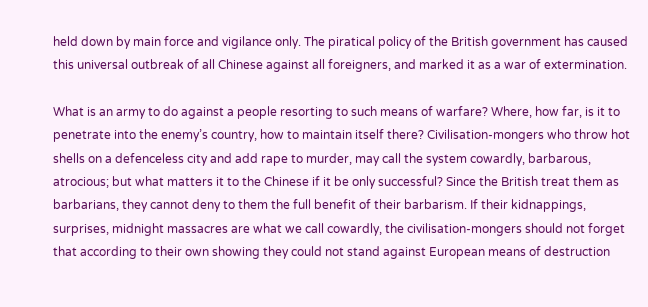held down by main force and vigilance only. The piratical policy of the British government has caused this universal outbreak of all Chinese against all foreigners, and marked it as a war of extermination.

What is an army to do against a people resorting to such means of warfare? Where, how far, is it to penetrate into the enemy’s country, how to maintain itself there? Civilisation-mongers who throw hot shells on a defenceless city and add rape to murder, may call the system cowardly, barbarous, atrocious; but what matters it to the Chinese if it be only successful? Since the British treat them as barbarians, they cannot deny to them the full benefit of their barbarism. If their kidnappings, surprises, midnight massacres are what we call cowardly, the civilisation-mongers should not forget that according to their own showing they could not stand against European means of destruction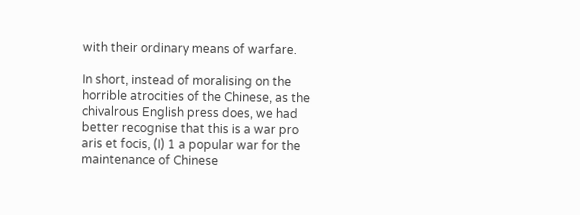with their ordinary means of warfare.

In short, instead of moralising on the horrible atrocities of the Chinese, as the chivalrous English press does, we had better recognise that this is a war pro aris et focis, (I) 1 a popular war for the maintenance of Chinese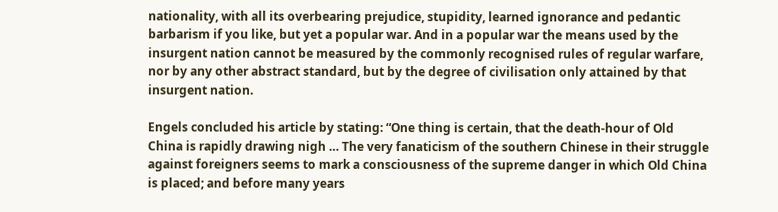nationality, with all its overbearing prejudice, stupidity, learned ignorance and pedantic barbarism if you like, but yet a popular war. And in a popular war the means used by the insurgent nation cannot be measured by the commonly recognised rules of regular warfare, nor by any other abstract standard, but by the degree of civilisation only attained by that insurgent nation.

Engels concluded his article by stating: “One thing is certain, that the death-hour of Old China is rapidly drawing nigh … The very fanaticism of the southern Chinese in their struggle against foreigners seems to mark a consciousness of the supreme danger in which Old China is placed; and before many years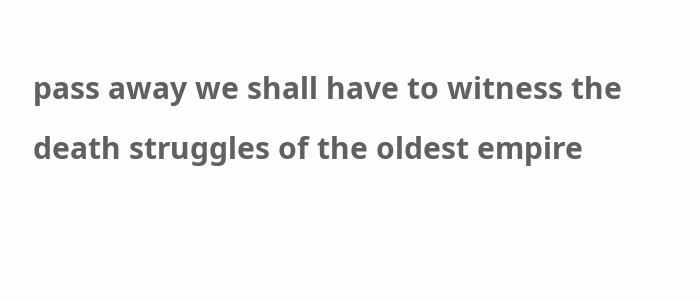pass away we shall have to witness the death struggles of the oldest empire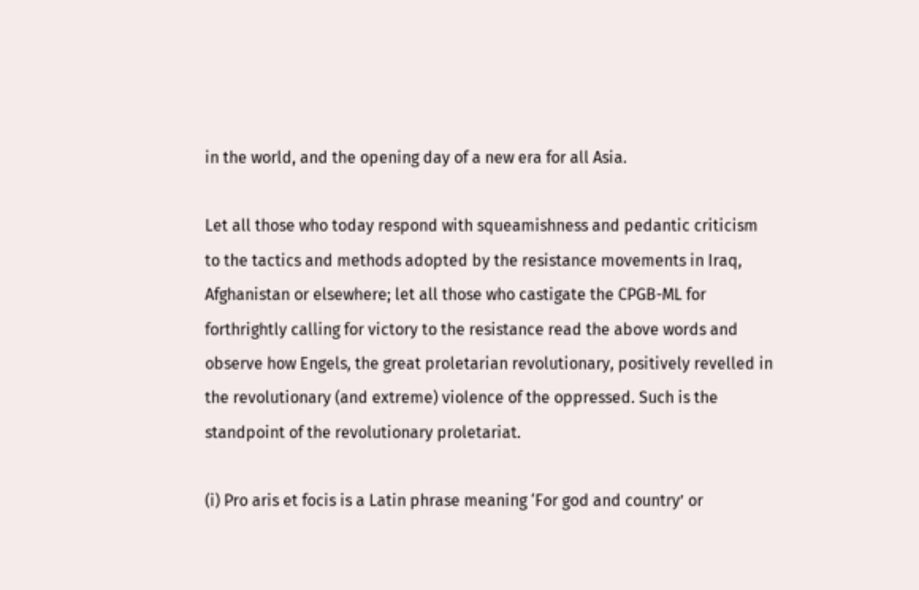in the world, and the opening day of a new era for all Asia.

Let all those who today respond with squeamishness and pedantic criticism to the tactics and methods adopted by the resistance movements in Iraq, Afghanistan or elsewhere; let all those who castigate the CPGB-ML for forthrightly calling for victory to the resistance read the above words and observe how Engels, the great proletarian revolutionary, positively revelled in the revolutionary (and extreme) violence of the oppressed. Such is the standpoint of the revolutionary proletariat.

(i) Pro aris et focis is a Latin phrase meaning ‘For god and country’ or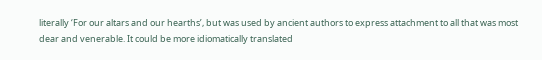literally ‘For our altars and our hearths’, but was used by ancient authors to express attachment to all that was most dear and venerable. It could be more idiomatically translated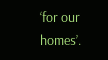‘for our homes’.